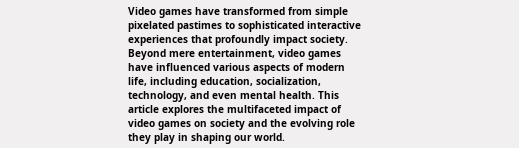Video games have transformed from simple pixelated pastimes to sophisticated interactive experiences that profoundly impact society. Beyond mere entertainment, video games have influenced various aspects of modern life, including education, socialization, technology, and even mental health. This article explores the multifaceted impact of video games on society and the evolving role they play in shaping our world.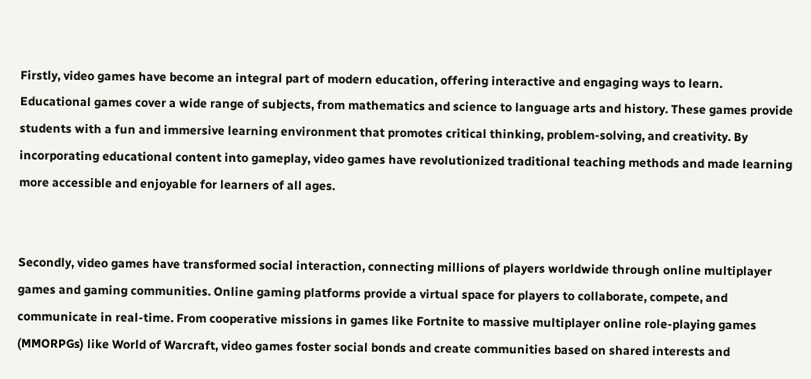Firstly, video games have become an integral part of modern education, offering interactive and engaging ways to learn. Educational games cover a wide range of subjects, from mathematics and science to language arts and history. These games provide students with a fun and immersive learning environment that promotes critical thinking, problem-solving, and creativity. By incorporating educational content into gameplay, video games have revolutionized traditional teaching methods and made learning more accessible and enjoyable for learners of all ages.


Secondly, video games have transformed social interaction, connecting millions of players worldwide through online multiplayer games and gaming communities. Online gaming platforms provide a virtual space for players to collaborate, compete, and communicate in real-time. From cooperative missions in games like Fortnite to massive multiplayer online role-playing games (MMORPGs) like World of Warcraft, video games foster social bonds and create communities based on shared interests and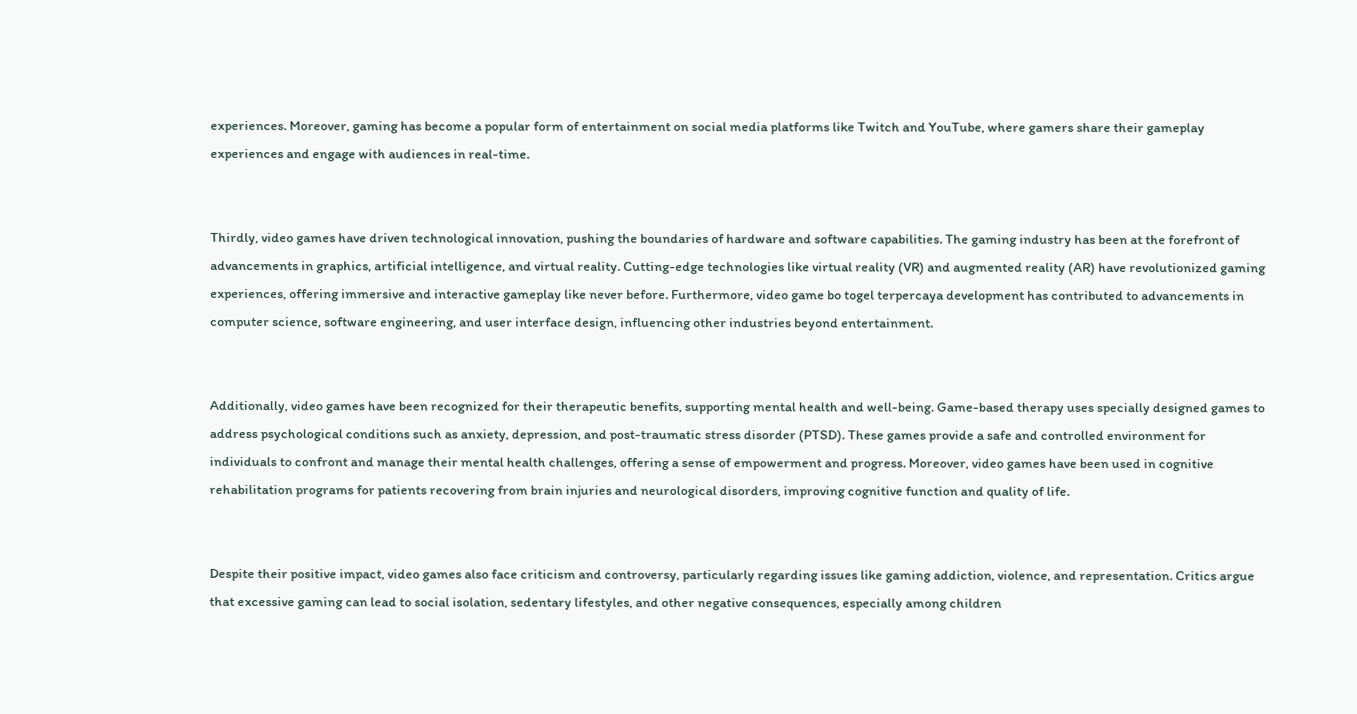experiences. Moreover, gaming has become a popular form of entertainment on social media platforms like Twitch and YouTube, where gamers share their gameplay experiences and engage with audiences in real-time.


Thirdly, video games have driven technological innovation, pushing the boundaries of hardware and software capabilities. The gaming industry has been at the forefront of advancements in graphics, artificial intelligence, and virtual reality. Cutting-edge technologies like virtual reality (VR) and augmented reality (AR) have revolutionized gaming experiences, offering immersive and interactive gameplay like never before. Furthermore, video game bo togel terpercaya development has contributed to advancements in computer science, software engineering, and user interface design, influencing other industries beyond entertainment.


Additionally, video games have been recognized for their therapeutic benefits, supporting mental health and well-being. Game-based therapy uses specially designed games to address psychological conditions such as anxiety, depression, and post-traumatic stress disorder (PTSD). These games provide a safe and controlled environment for individuals to confront and manage their mental health challenges, offering a sense of empowerment and progress. Moreover, video games have been used in cognitive rehabilitation programs for patients recovering from brain injuries and neurological disorders, improving cognitive function and quality of life.


Despite their positive impact, video games also face criticism and controversy, particularly regarding issues like gaming addiction, violence, and representation. Critics argue that excessive gaming can lead to social isolation, sedentary lifestyles, and other negative consequences, especially among children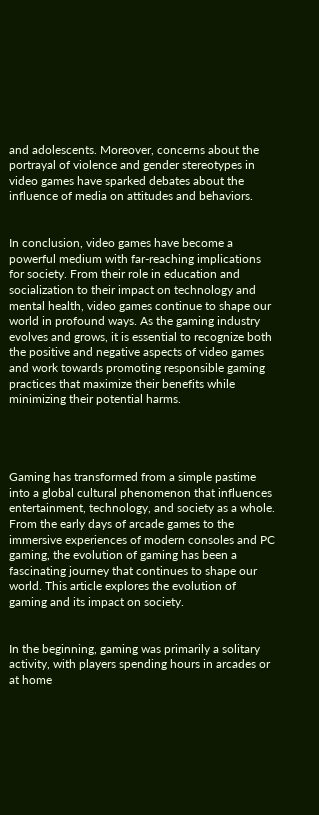and adolescents. Moreover, concerns about the portrayal of violence and gender stereotypes in video games have sparked debates about the influence of media on attitudes and behaviors.


In conclusion, video games have become a powerful medium with far-reaching implications for society. From their role in education and socialization to their impact on technology and mental health, video games continue to shape our world in profound ways. As the gaming industry evolves and grows, it is essential to recognize both the positive and negative aspects of video games and work towards promoting responsible gaming practices that maximize their benefits while minimizing their potential harms.




Gaming has transformed from a simple pastime into a global cultural phenomenon that influences entertainment, technology, and society as a whole. From the early days of arcade games to the immersive experiences of modern consoles and PC gaming, the evolution of gaming has been a fascinating journey that continues to shape our world. This article explores the evolution of gaming and its impact on society.


In the beginning, gaming was primarily a solitary activity, with players spending hours in arcades or at home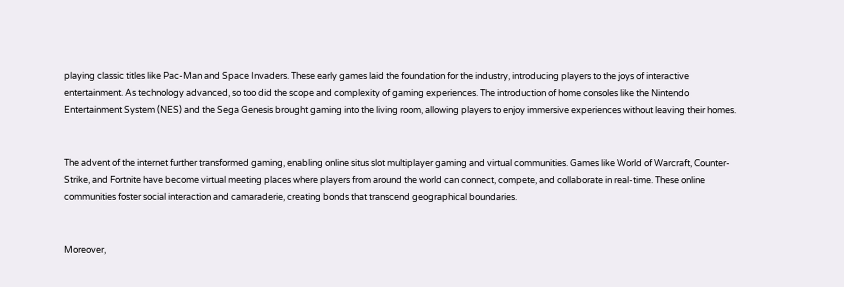playing classic titles like Pac-Man and Space Invaders. These early games laid the foundation for the industry, introducing players to the joys of interactive entertainment. As technology advanced, so too did the scope and complexity of gaming experiences. The introduction of home consoles like the Nintendo Entertainment System (NES) and the Sega Genesis brought gaming into the living room, allowing players to enjoy immersive experiences without leaving their homes.


The advent of the internet further transformed gaming, enabling online situs slot multiplayer gaming and virtual communities. Games like World of Warcraft, Counter-Strike, and Fortnite have become virtual meeting places where players from around the world can connect, compete, and collaborate in real-time. These online communities foster social interaction and camaraderie, creating bonds that transcend geographical boundaries.


Moreover,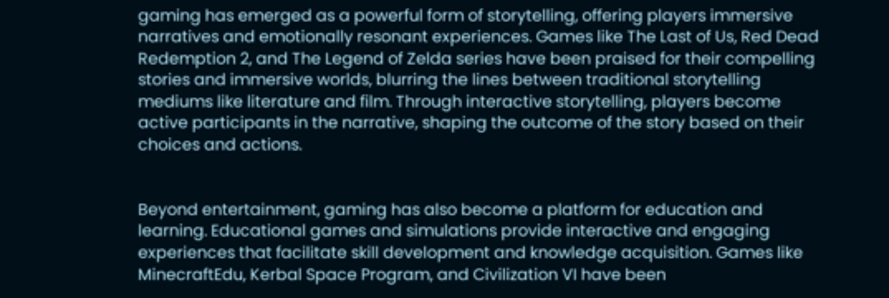gaming has emerged as a powerful form of storytelling, offering players immersive narratives and emotionally resonant experiences. Games like The Last of Us, Red Dead Redemption 2, and The Legend of Zelda series have been praised for their compelling stories and immersive worlds, blurring the lines between traditional storytelling mediums like literature and film. Through interactive storytelling, players become active participants in the narrative, shaping the outcome of the story based on their choices and actions.


Beyond entertainment, gaming has also become a platform for education and learning. Educational games and simulations provide interactive and engaging experiences that facilitate skill development and knowledge acquisition. Games like MinecraftEdu, Kerbal Space Program, and Civilization VI have been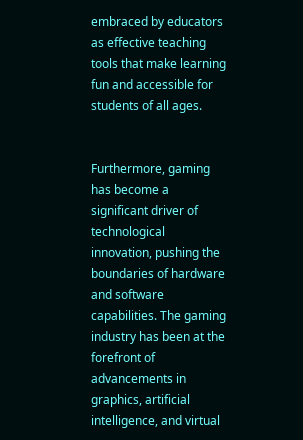embraced by educators as effective teaching tools that make learning fun and accessible for students of all ages.


Furthermore, gaming has become a significant driver of technological innovation, pushing the boundaries of hardware and software capabilities. The gaming industry has been at the forefront of advancements in graphics, artificial intelligence, and virtual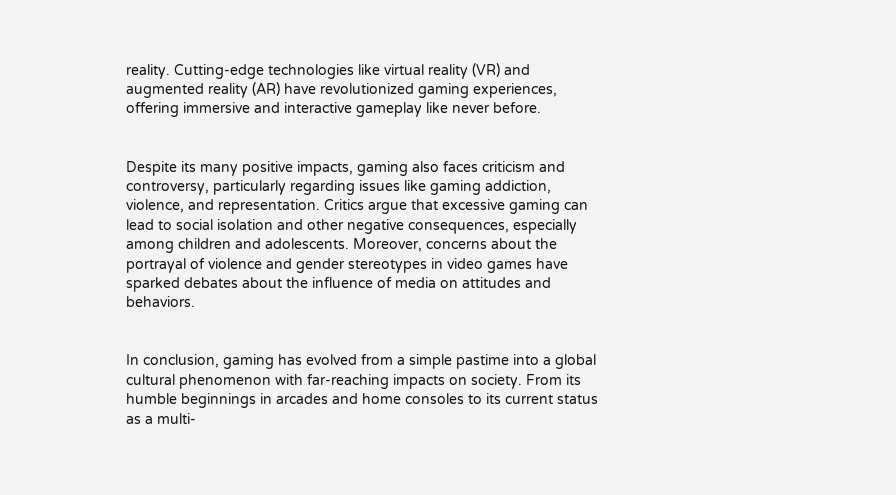reality. Cutting-edge technologies like virtual reality (VR) and augmented reality (AR) have revolutionized gaming experiences, offering immersive and interactive gameplay like never before.


Despite its many positive impacts, gaming also faces criticism and controversy, particularly regarding issues like gaming addiction, violence, and representation. Critics argue that excessive gaming can lead to social isolation and other negative consequences, especially among children and adolescents. Moreover, concerns about the portrayal of violence and gender stereotypes in video games have sparked debates about the influence of media on attitudes and behaviors.


In conclusion, gaming has evolved from a simple pastime into a global cultural phenomenon with far-reaching impacts on society. From its humble beginnings in arcades and home consoles to its current status as a multi-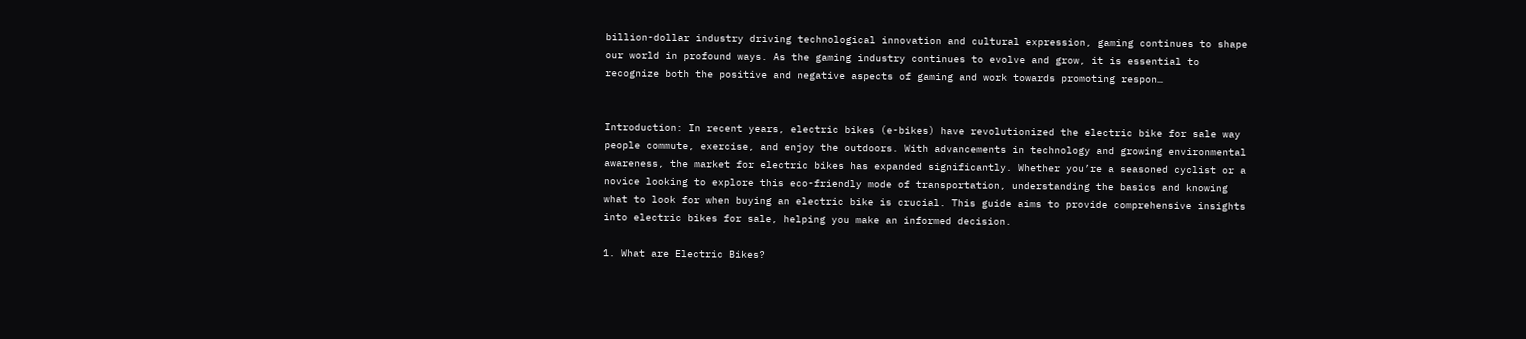billion-dollar industry driving technological innovation and cultural expression, gaming continues to shape our world in profound ways. As the gaming industry continues to evolve and grow, it is essential to recognize both the positive and negative aspects of gaming and work towards promoting respon…


Introduction: In recent years, electric bikes (e-bikes) have revolutionized the electric bike for sale way people commute, exercise, and enjoy the outdoors. With advancements in technology and growing environmental awareness, the market for electric bikes has expanded significantly. Whether you’re a seasoned cyclist or a novice looking to explore this eco-friendly mode of transportation, understanding the basics and knowing what to look for when buying an electric bike is crucial. This guide aims to provide comprehensive insights into electric bikes for sale, helping you make an informed decision.

1. What are Electric Bikes?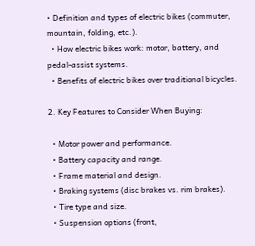• Definition and types of electric bikes (commuter, mountain, folding, etc.).
  • How electric bikes work: motor, battery, and pedal-assist systems.
  • Benefits of electric bikes over traditional bicycles.

2. Key Features to Consider When Buying:

  • Motor power and performance.
  • Battery capacity and range.
  • Frame material and design.
  • Braking systems (disc brakes vs. rim brakes).
  • Tire type and size.
  • Suspension options (front,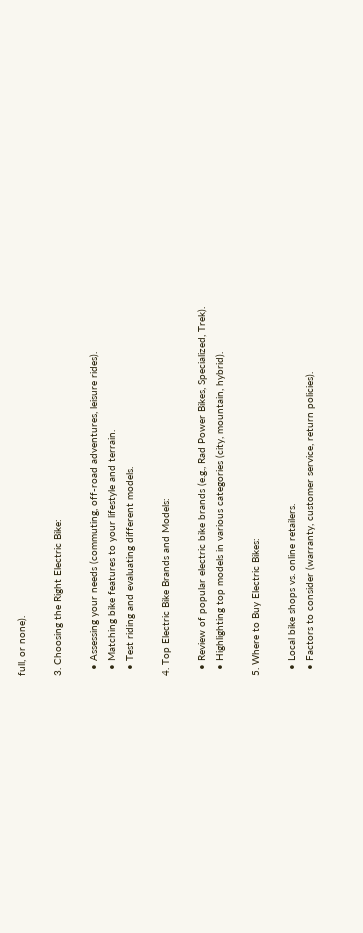full, or none).

3. Choosing the Right Electric Bike:

  • Assessing your needs (commuting, off-road adventures, leisure rides).
  • Matching bike features to your lifestyle and terrain.
  • Test riding and evaluating different models.

4. Top Electric Bike Brands and Models:

  • Review of popular electric bike brands (e.g., Rad Power Bikes, Specialized, Trek).
  • Highlighting top models in various categories (city, mountain, hybrid).

5. Where to Buy Electric Bikes:

  • Local bike shops vs. online retailers.
  • Factors to consider (warranty, customer service, return policies).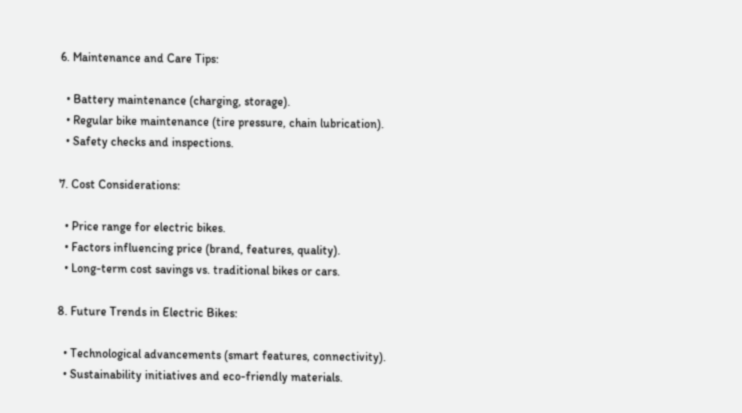6. Maintenance and Care Tips:

  • Battery maintenance (charging, storage).
  • Regular bike maintenance (tire pressure, chain lubrication).
  • Safety checks and inspections.

7. Cost Considerations:

  • Price range for electric bikes.
  • Factors influencing price (brand, features, quality).
  • Long-term cost savings vs. traditional bikes or cars.

8. Future Trends in Electric Bikes:

  • Technological advancements (smart features, connectivity).
  • Sustainability initiatives and eco-friendly materials.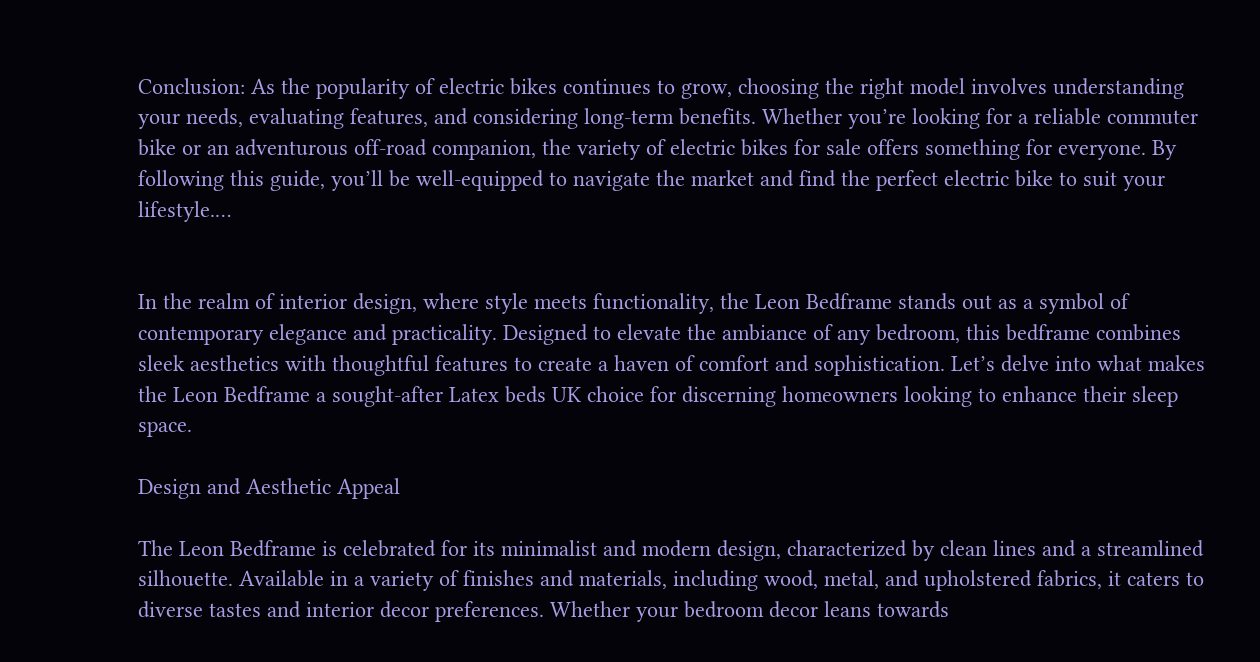Conclusion: As the popularity of electric bikes continues to grow, choosing the right model involves understanding your needs, evaluating features, and considering long-term benefits. Whether you’re looking for a reliable commuter bike or an adventurous off-road companion, the variety of electric bikes for sale offers something for everyone. By following this guide, you’ll be well-equipped to navigate the market and find the perfect electric bike to suit your lifestyle.…


In the realm of interior design, where style meets functionality, the Leon Bedframe stands out as a symbol of contemporary elegance and practicality. Designed to elevate the ambiance of any bedroom, this bedframe combines sleek aesthetics with thoughtful features to create a haven of comfort and sophistication. Let’s delve into what makes the Leon Bedframe a sought-after Latex beds UK choice for discerning homeowners looking to enhance their sleep space.

Design and Aesthetic Appeal

The Leon Bedframe is celebrated for its minimalist and modern design, characterized by clean lines and a streamlined silhouette. Available in a variety of finishes and materials, including wood, metal, and upholstered fabrics, it caters to diverse tastes and interior decor preferences. Whether your bedroom decor leans towards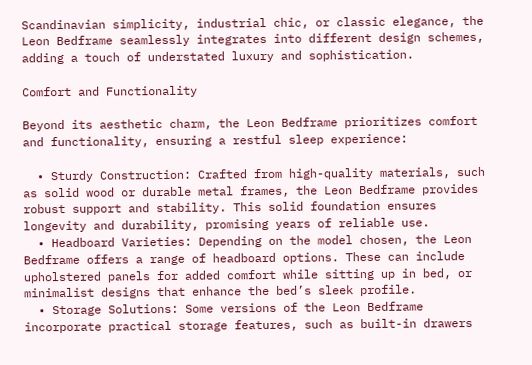Scandinavian simplicity, industrial chic, or classic elegance, the Leon Bedframe seamlessly integrates into different design schemes, adding a touch of understated luxury and sophistication.

Comfort and Functionality

Beyond its aesthetic charm, the Leon Bedframe prioritizes comfort and functionality, ensuring a restful sleep experience:

  • Sturdy Construction: Crafted from high-quality materials, such as solid wood or durable metal frames, the Leon Bedframe provides robust support and stability. This solid foundation ensures longevity and durability, promising years of reliable use.
  • Headboard Varieties: Depending on the model chosen, the Leon Bedframe offers a range of headboard options. These can include upholstered panels for added comfort while sitting up in bed, or minimalist designs that enhance the bed’s sleek profile.
  • Storage Solutions: Some versions of the Leon Bedframe incorporate practical storage features, such as built-in drawers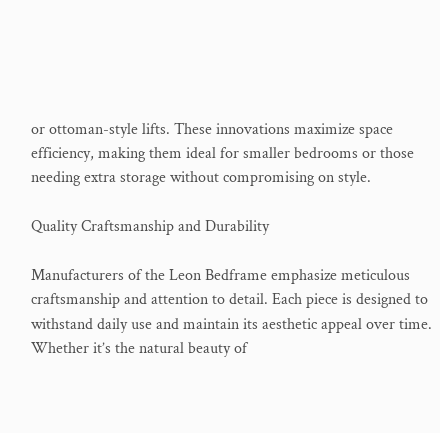or ottoman-style lifts. These innovations maximize space efficiency, making them ideal for smaller bedrooms or those needing extra storage without compromising on style.

Quality Craftsmanship and Durability

Manufacturers of the Leon Bedframe emphasize meticulous craftsmanship and attention to detail. Each piece is designed to withstand daily use and maintain its aesthetic appeal over time. Whether it’s the natural beauty of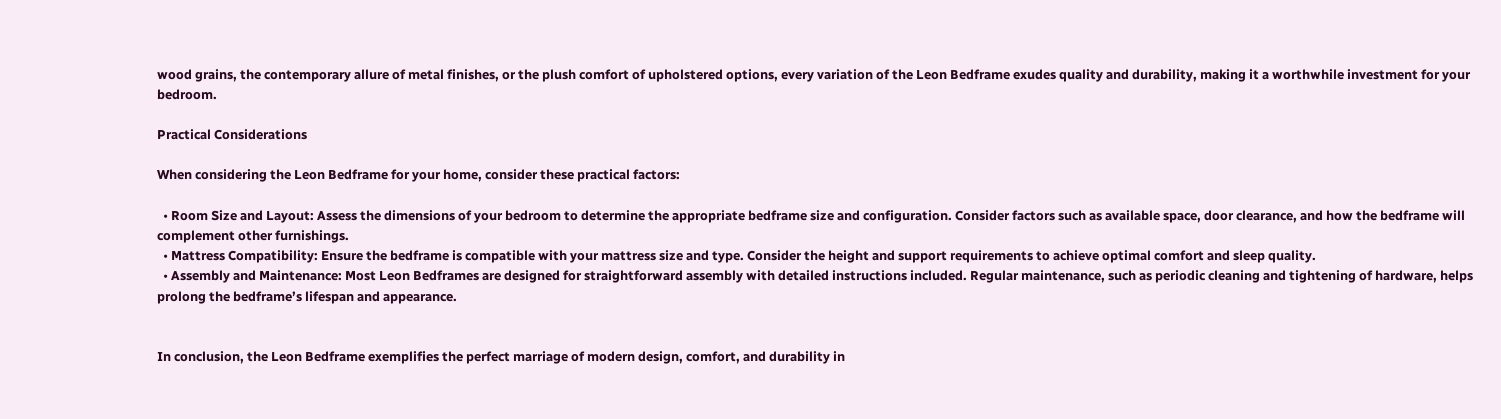wood grains, the contemporary allure of metal finishes, or the plush comfort of upholstered options, every variation of the Leon Bedframe exudes quality and durability, making it a worthwhile investment for your bedroom.

Practical Considerations

When considering the Leon Bedframe for your home, consider these practical factors:

  • Room Size and Layout: Assess the dimensions of your bedroom to determine the appropriate bedframe size and configuration. Consider factors such as available space, door clearance, and how the bedframe will complement other furnishings.
  • Mattress Compatibility: Ensure the bedframe is compatible with your mattress size and type. Consider the height and support requirements to achieve optimal comfort and sleep quality.
  • Assembly and Maintenance: Most Leon Bedframes are designed for straightforward assembly with detailed instructions included. Regular maintenance, such as periodic cleaning and tightening of hardware, helps prolong the bedframe’s lifespan and appearance.


In conclusion, the Leon Bedframe exemplifies the perfect marriage of modern design, comfort, and durability in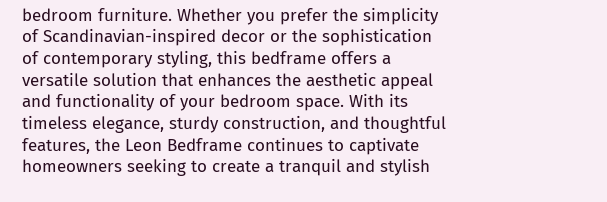bedroom furniture. Whether you prefer the simplicity of Scandinavian-inspired decor or the sophistication of contemporary styling, this bedframe offers a versatile solution that enhances the aesthetic appeal and functionality of your bedroom space. With its timeless elegance, sturdy construction, and thoughtful features, the Leon Bedframe continues to captivate homeowners seeking to create a tranquil and stylish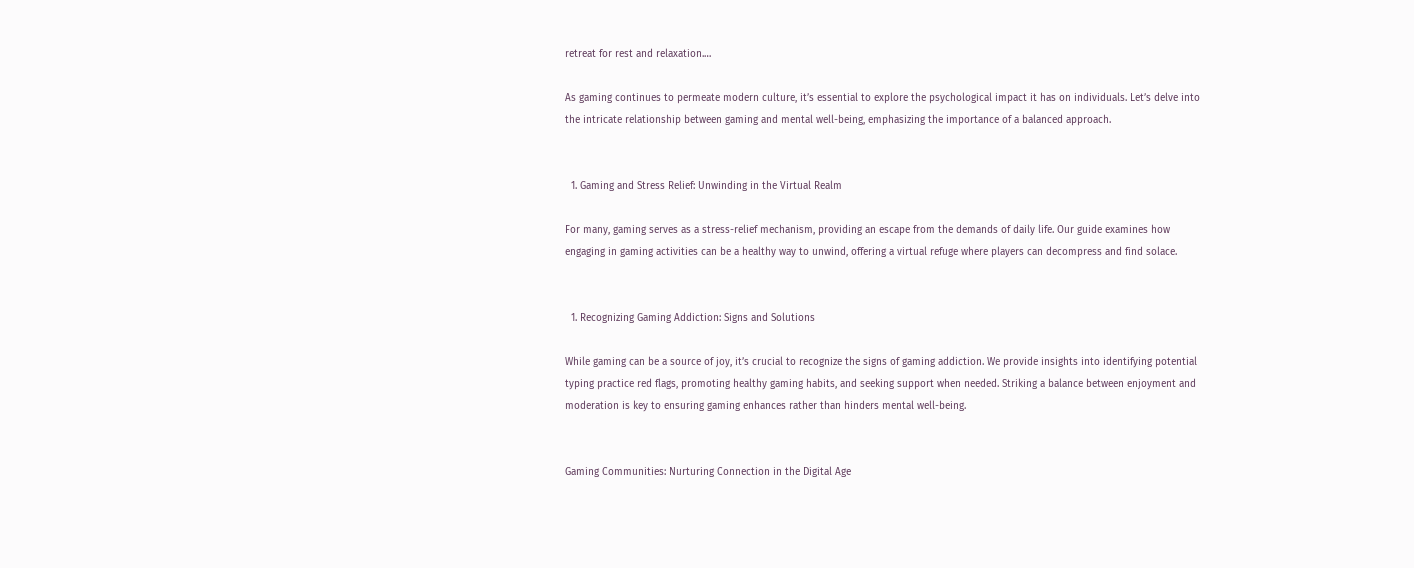retreat for rest and relaxation.…

As gaming continues to permeate modern culture, it’s essential to explore the psychological impact it has on individuals. Let’s delve into the intricate relationship between gaming and mental well-being, emphasizing the importance of a balanced approach.


  1. Gaming and Stress Relief: Unwinding in the Virtual Realm

For many, gaming serves as a stress-relief mechanism, providing an escape from the demands of daily life. Our guide examines how engaging in gaming activities can be a healthy way to unwind, offering a virtual refuge where players can decompress and find solace.


  1. Recognizing Gaming Addiction: Signs and Solutions

While gaming can be a source of joy, it’s crucial to recognize the signs of gaming addiction. We provide insights into identifying potential typing practice red flags, promoting healthy gaming habits, and seeking support when needed. Striking a balance between enjoyment and moderation is key to ensuring gaming enhances rather than hinders mental well-being.


Gaming Communities: Nurturing Connection in the Digital Age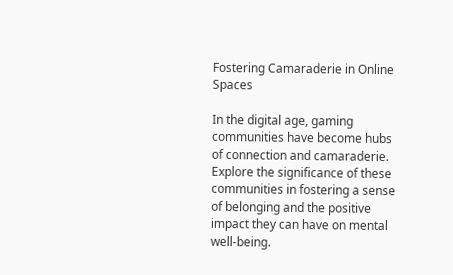Fostering Camaraderie in Online Spaces

In the digital age, gaming communities have become hubs of connection and camaraderie. Explore the significance of these communities in fostering a sense of belonging and the positive impact they can have on mental well-being.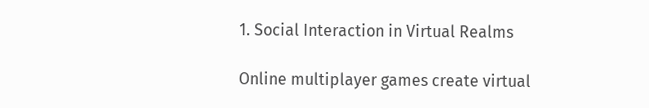1. Social Interaction in Virtual Realms

Online multiplayer games create virtual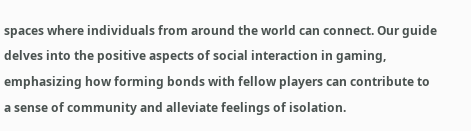spaces where individuals from around the world can connect. Our guide delves into the positive aspects of social interaction in gaming, emphasizing how forming bonds with fellow players can contribute to a sense of community and alleviate feelings of isolation.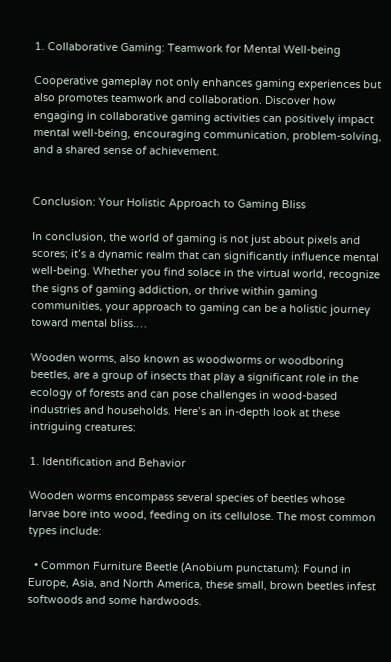1. Collaborative Gaming: Teamwork for Mental Well-being

Cooperative gameplay not only enhances gaming experiences but also promotes teamwork and collaboration. Discover how engaging in collaborative gaming activities can positively impact mental well-being, encouraging communication, problem-solving, and a shared sense of achievement.


Conclusion: Your Holistic Approach to Gaming Bliss

In conclusion, the world of gaming is not just about pixels and scores; it’s a dynamic realm that can significantly influence mental well-being. Whether you find solace in the virtual world, recognize the signs of gaming addiction, or thrive within gaming communities, your approach to gaming can be a holistic journey toward mental bliss.…

Wooden worms, also known as woodworms or woodboring beetles, are a group of insects that play a significant role in the ecology of forests and can pose challenges in wood-based industries and households. Here’s an in-depth look at these intriguing creatures:

1. Identification and Behavior

Wooden worms encompass several species of beetles whose larvae bore into wood, feeding on its cellulose. The most common types include:

  • Common Furniture Beetle (Anobium punctatum): Found in Europe, Asia, and North America, these small, brown beetles infest softwoods and some hardwoods.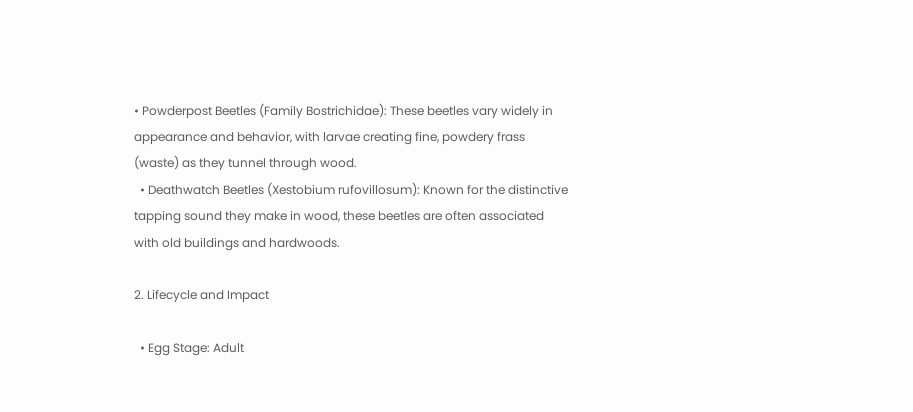• Powderpost Beetles (Family Bostrichidae): These beetles vary widely in appearance and behavior, with larvae creating fine, powdery frass (waste) as they tunnel through wood.
  • Deathwatch Beetles (Xestobium rufovillosum): Known for the distinctive tapping sound they make in wood, these beetles are often associated with old buildings and hardwoods.

2. Lifecycle and Impact

  • Egg Stage: Adult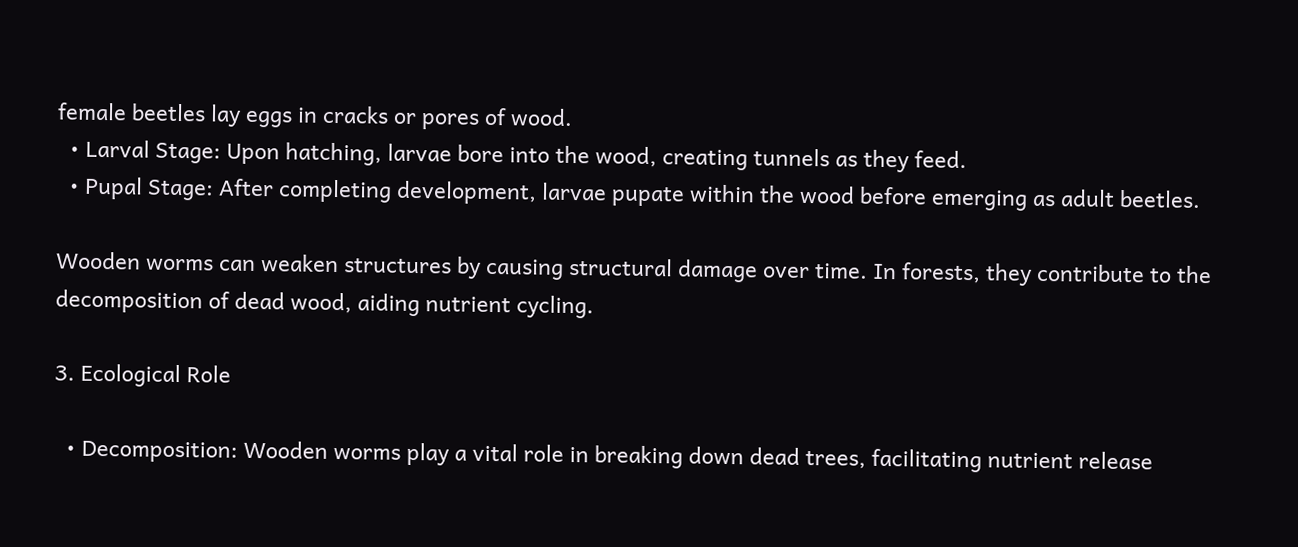female beetles lay eggs in cracks or pores of wood.
  • Larval Stage: Upon hatching, larvae bore into the wood, creating tunnels as they feed.
  • Pupal Stage: After completing development, larvae pupate within the wood before emerging as adult beetles.

Wooden worms can weaken structures by causing structural damage over time. In forests, they contribute to the decomposition of dead wood, aiding nutrient cycling.

3. Ecological Role

  • Decomposition: Wooden worms play a vital role in breaking down dead trees, facilitating nutrient release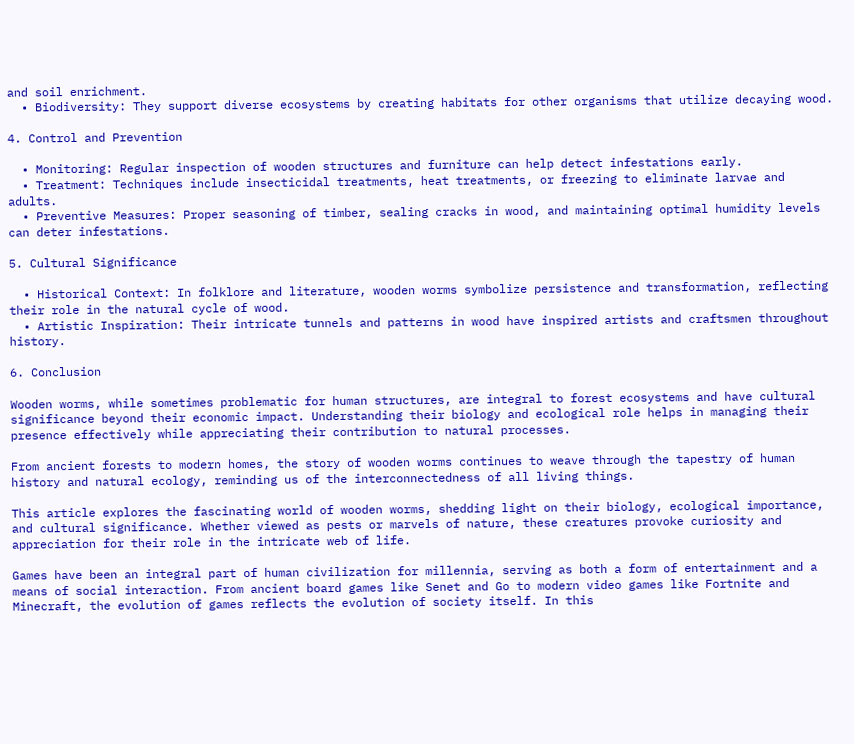and soil enrichment.
  • Biodiversity: They support diverse ecosystems by creating habitats for other organisms that utilize decaying wood.

4. Control and Prevention

  • Monitoring: Regular inspection of wooden structures and furniture can help detect infestations early.
  • Treatment: Techniques include insecticidal treatments, heat treatments, or freezing to eliminate larvae and adults.
  • Preventive Measures: Proper seasoning of timber, sealing cracks in wood, and maintaining optimal humidity levels can deter infestations.

5. Cultural Significance

  • Historical Context: In folklore and literature, wooden worms symbolize persistence and transformation, reflecting their role in the natural cycle of wood.
  • Artistic Inspiration: Their intricate tunnels and patterns in wood have inspired artists and craftsmen throughout history.

6. Conclusion

Wooden worms, while sometimes problematic for human structures, are integral to forest ecosystems and have cultural significance beyond their economic impact. Understanding their biology and ecological role helps in managing their presence effectively while appreciating their contribution to natural processes.

From ancient forests to modern homes, the story of wooden worms continues to weave through the tapestry of human history and natural ecology, reminding us of the interconnectedness of all living things.

This article explores the fascinating world of wooden worms, shedding light on their biology, ecological importance, and cultural significance. Whether viewed as pests or marvels of nature, these creatures provoke curiosity and appreciation for their role in the intricate web of life.

Games have been an integral part of human civilization for millennia, serving as both a form of entertainment and a means of social interaction. From ancient board games like Senet and Go to modern video games like Fortnite and Minecraft, the evolution of games reflects the evolution of society itself. In this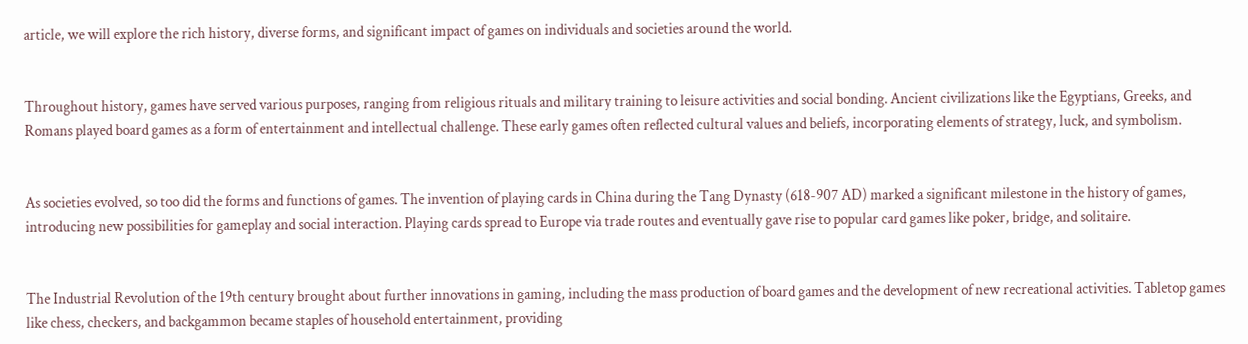article, we will explore the rich history, diverse forms, and significant impact of games on individuals and societies around the world.


Throughout history, games have served various purposes, ranging from religious rituals and military training to leisure activities and social bonding. Ancient civilizations like the Egyptians, Greeks, and Romans played board games as a form of entertainment and intellectual challenge. These early games often reflected cultural values and beliefs, incorporating elements of strategy, luck, and symbolism.


As societies evolved, so too did the forms and functions of games. The invention of playing cards in China during the Tang Dynasty (618-907 AD) marked a significant milestone in the history of games, introducing new possibilities for gameplay and social interaction. Playing cards spread to Europe via trade routes and eventually gave rise to popular card games like poker, bridge, and solitaire.


The Industrial Revolution of the 19th century brought about further innovations in gaming, including the mass production of board games and the development of new recreational activities. Tabletop games like chess, checkers, and backgammon became staples of household entertainment, providing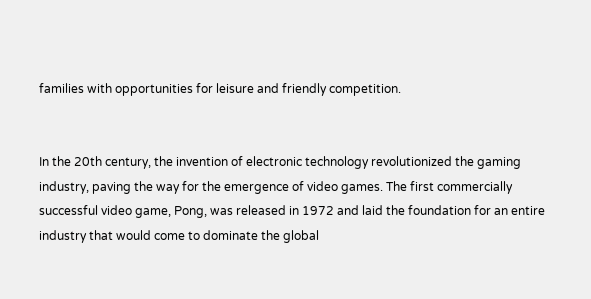families with opportunities for leisure and friendly competition.


In the 20th century, the invention of electronic technology revolutionized the gaming industry, paving the way for the emergence of video games. The first commercially successful video game, Pong, was released in 1972 and laid the foundation for an entire industry that would come to dominate the global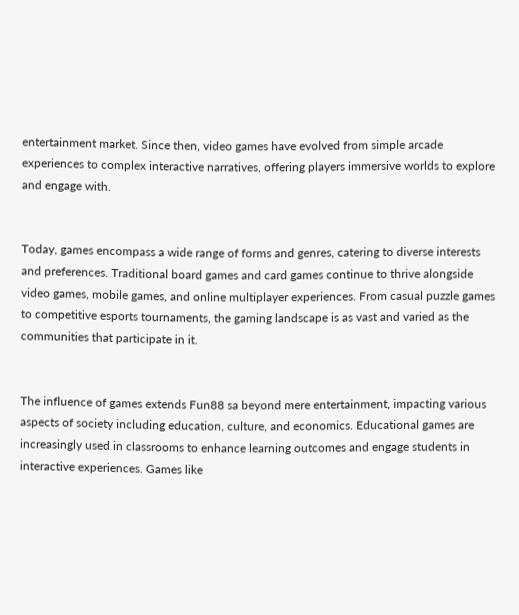entertainment market. Since then, video games have evolved from simple arcade experiences to complex interactive narratives, offering players immersive worlds to explore and engage with.


Today, games encompass a wide range of forms and genres, catering to diverse interests and preferences. Traditional board games and card games continue to thrive alongside video games, mobile games, and online multiplayer experiences. From casual puzzle games to competitive esports tournaments, the gaming landscape is as vast and varied as the communities that participate in it.


The influence of games extends Fun88 sa beyond mere entertainment, impacting various aspects of society including education, culture, and economics. Educational games are increasingly used in classrooms to enhance learning outcomes and engage students in interactive experiences. Games like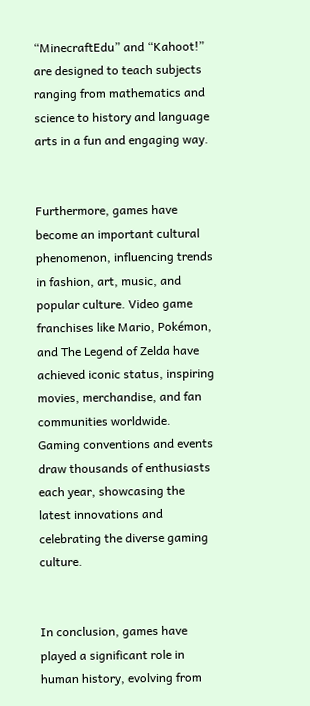“MinecraftEdu” and “Kahoot!” are designed to teach subjects ranging from mathematics and science to history and language arts in a fun and engaging way.


Furthermore, games have become an important cultural phenomenon, influencing trends in fashion, art, music, and popular culture. Video game franchises like Mario, Pokémon, and The Legend of Zelda have achieved iconic status, inspiring movies, merchandise, and fan communities worldwide. Gaming conventions and events draw thousands of enthusiasts each year, showcasing the latest innovations and celebrating the diverse gaming culture.


In conclusion, games have played a significant role in human history, evolving from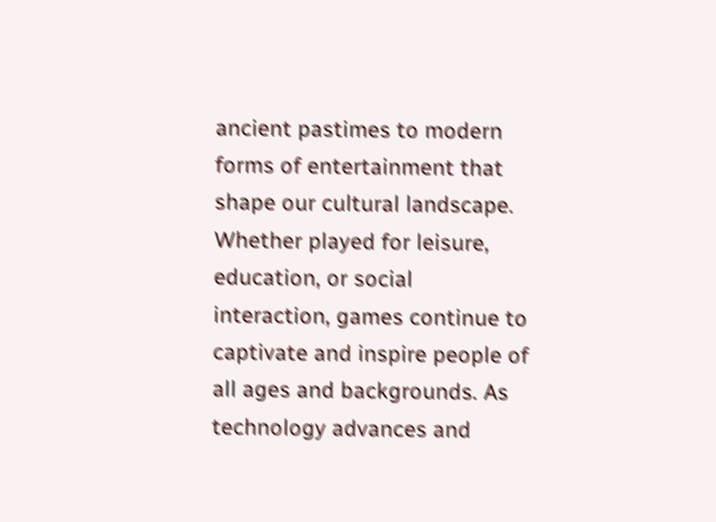ancient pastimes to modern forms of entertainment that shape our cultural landscape. Whether played for leisure, education, or social interaction, games continue to captivate and inspire people of all ages and backgrounds. As technology advances and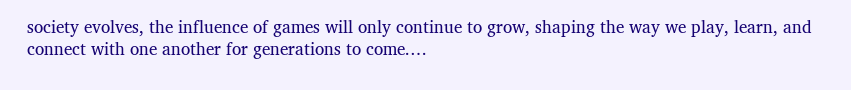society evolves, the influence of games will only continue to grow, shaping the way we play, learn, and connect with one another for generations to come.…